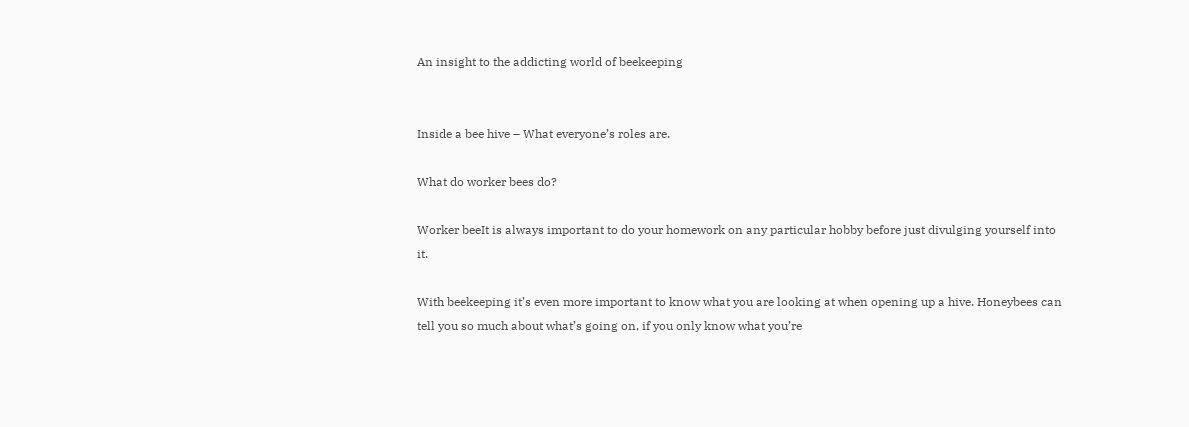An insight to the addicting world of beekeeping


Inside a bee hive – What everyone’s roles are.

What do worker bees do?

Worker beeIt is always important to do your homework on any particular hobby before just divulging yourself into it.

With beekeeping it’s even more important to know what you are looking at when opening up a hive. Honeybees can tell you so much about what’s going on, if you only know what you’re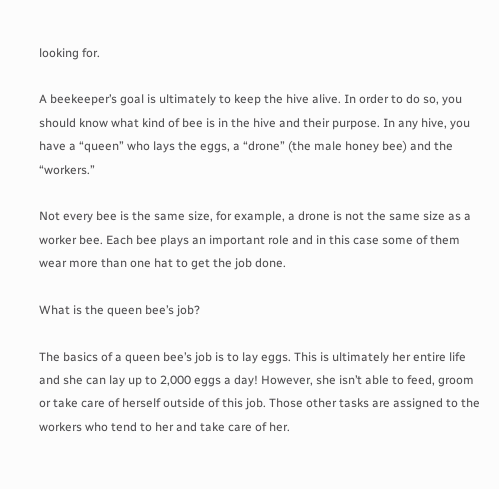looking for.

A beekeeper’s goal is ultimately to keep the hive alive. In order to do so, you should know what kind of bee is in the hive and their purpose. In any hive, you have a “queen” who lays the eggs, a “drone” (the male honey bee) and the “workers.”

Not every bee is the same size, for example, a drone is not the same size as a worker bee. Each bee plays an important role and in this case some of them wear more than one hat to get the job done.

What is the queen bee’s job?

The basics of a queen bee’s job is to lay eggs. This is ultimately her entire life and she can lay up to 2,000 eggs a day! However, she isn’t able to feed, groom or take care of herself outside of this job. Those other tasks are assigned to the workers who tend to her and take care of her.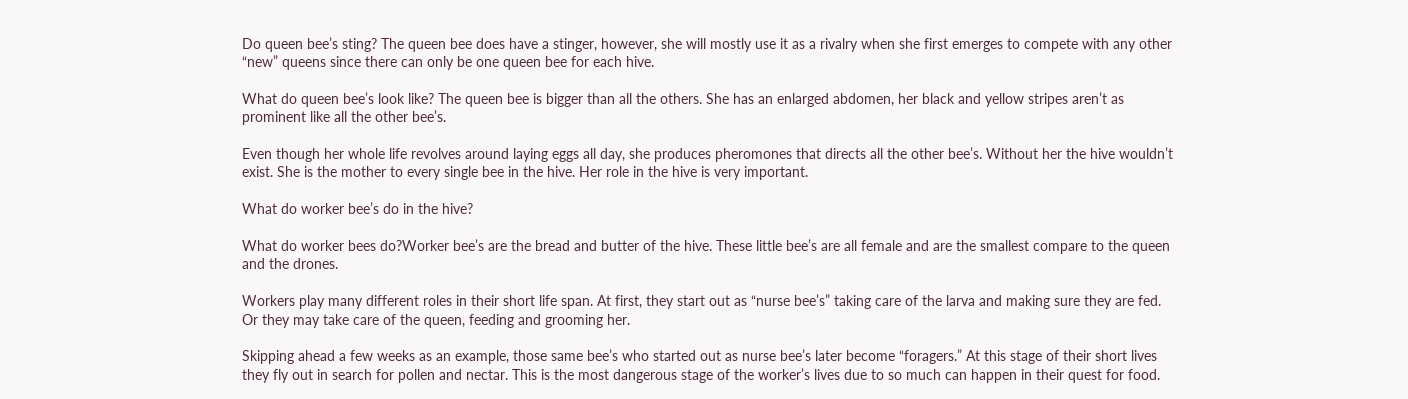Do queen bee’s sting? The queen bee does have a stinger, however, she will mostly use it as a rivalry when she first emerges to compete with any other “new” queens since there can only be one queen bee for each hive.

What do queen bee’s look like? The queen bee is bigger than all the others. She has an enlarged abdomen, her black and yellow stripes aren’t as prominent like all the other bee’s.

Even though her whole life revolves around laying eggs all day, she produces pheromones that directs all the other bee’s. Without her the hive wouldn’t exist. She is the mother to every single bee in the hive. Her role in the hive is very important.

What do worker bee’s do in the hive?

What do worker bees do?Worker bee’s are the bread and butter of the hive. These little bee’s are all female and are the smallest compare to the queen and the drones.

Workers play many different roles in their short life span. At first, they start out as “nurse bee’s” taking care of the larva and making sure they are fed. Or they may take care of the queen, feeding and grooming her.

Skipping ahead a few weeks as an example, those same bee’s who started out as nurse bee’s later become “foragers.” At this stage of their short lives they fly out in search for pollen and nectar. This is the most dangerous stage of the worker’s lives due to so much can happen in their quest for food.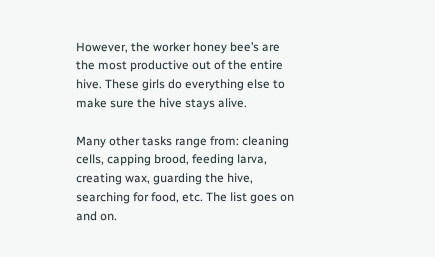However, the worker honey bee’s are the most productive out of the entire hive. These girls do everything else to make sure the hive stays alive.

Many other tasks range from: cleaning cells, capping brood, feeding larva, creating wax, guarding the hive, searching for food, etc. The list goes on and on.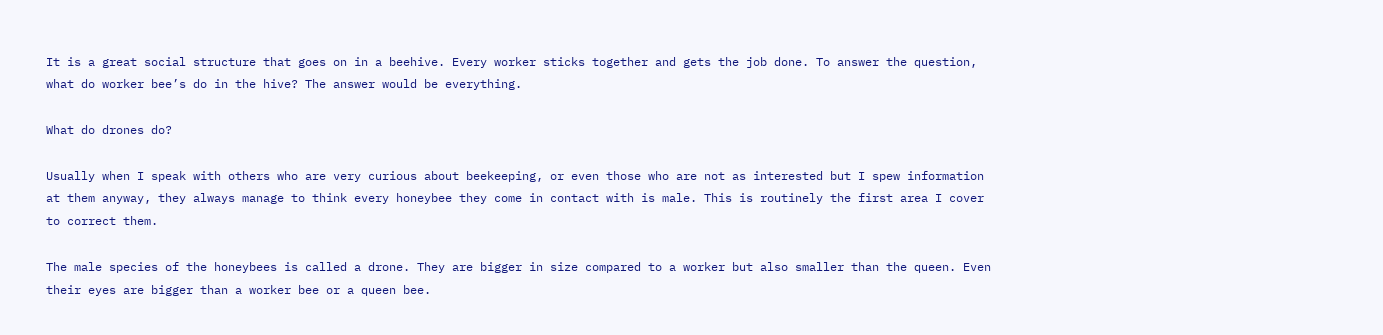It is a great social structure that goes on in a beehive. Every worker sticks together and gets the job done. To answer the question, what do worker bee’s do in the hive? The answer would be everything.

What do drones do?

Usually when I speak with others who are very curious about beekeeping, or even those who are not as interested but I spew information at them anyway, they always manage to think every honeybee they come in contact with is male. This is routinely the first area I cover to correct them.

The male species of the honeybees is called a drone. They are bigger in size compared to a worker but also smaller than the queen. Even their eyes are bigger than a worker bee or a queen bee.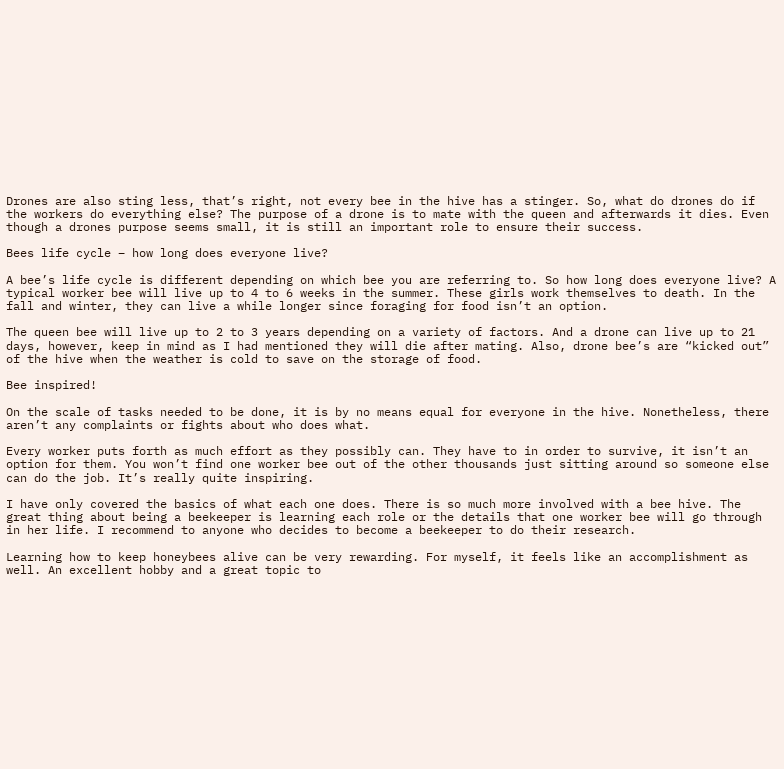Drones are also sting less, that’s right, not every bee in the hive has a stinger. So, what do drones do if the workers do everything else? The purpose of a drone is to mate with the queen and afterwards it dies. Even though a drones purpose seems small, it is still an important role to ensure their success.

Bees life cycle – how long does everyone live?

A bee’s life cycle is different depending on which bee you are referring to. So how long does everyone live? A typical worker bee will live up to 4 to 6 weeks in the summer. These girls work themselves to death. In the fall and winter, they can live a while longer since foraging for food isn’t an option.

The queen bee will live up to 2 to 3 years depending on a variety of factors. And a drone can live up to 21 days, however, keep in mind as I had mentioned they will die after mating. Also, drone bee’s are “kicked out” of the hive when the weather is cold to save on the storage of food.

Bee inspired!

On the scale of tasks needed to be done, it is by no means equal for everyone in the hive. Nonetheless, there aren’t any complaints or fights about who does what.

Every worker puts forth as much effort as they possibly can. They have to in order to survive, it isn’t an option for them. You won’t find one worker bee out of the other thousands just sitting around so someone else can do the job. It’s really quite inspiring.

I have only covered the basics of what each one does. There is so much more involved with a bee hive. The great thing about being a beekeeper is learning each role or the details that one worker bee will go through in her life. I recommend to anyone who decides to become a beekeeper to do their research.

Learning how to keep honeybees alive can be very rewarding. For myself, it feels like an accomplishment as well. An excellent hobby and a great topic to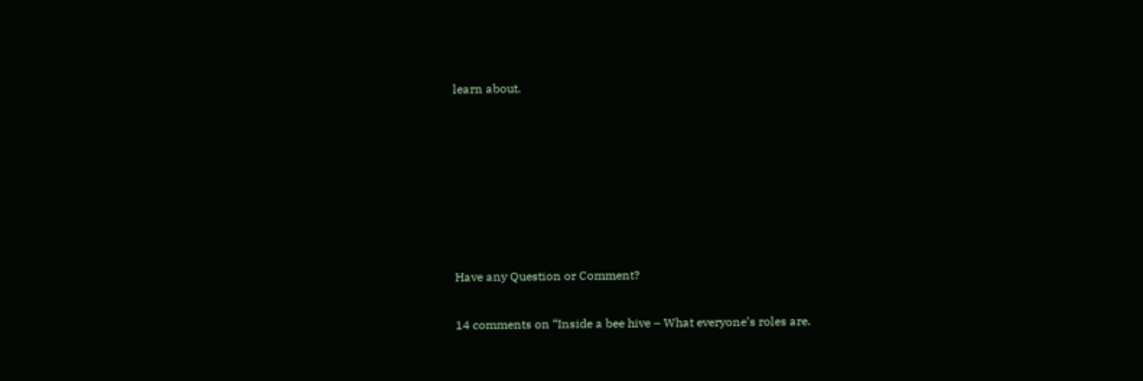learn about.







Have any Question or Comment?

14 comments on “Inside a bee hive – What everyone’s roles are.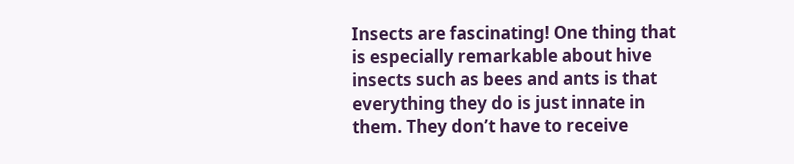Insects are fascinating! One thing that is especially remarkable about hive insects such as bees and ants is that everything they do is just innate in them. They don’t have to receive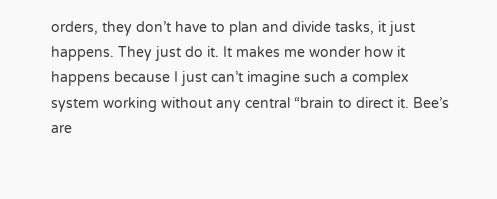orders, they don’t have to plan and divide tasks, it just happens. They just do it. It makes me wonder how it happens because I just can’t imagine such a complex system working without any central “brain to direct it. Bee’s are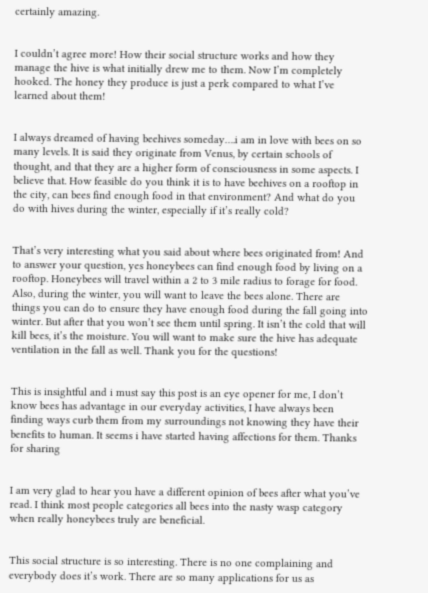certainly amazing.


I couldn’t agree more! How their social structure works and how they manage the hive is what initially drew me to them. Now I’m completely hooked. The honey they produce is just a perk compared to what I’ve learned about them!


I always dreamed of having beehives someday….i am in love with bees on so many levels. It is said they originate from Venus, by certain schools of thought, and that they are a higher form of consciousness in some aspects. I believe that. How feasible do you think it is to have beehives on a rooftop in the city, can bees find enough food in that environment? And what do you do with hives during the winter, especially if it’s really cold?


That’s very interesting what you said about where bees originated from! And to answer your question, yes honeybees can find enough food by living on a rooftop. Honeybees will travel within a 2 to 3 mile radius to forage for food. Also, during the winter, you will want to leave the bees alone. There are things you can do to ensure they have enough food during the fall going into winter. But after that you won’t see them until spring. It isn’t the cold that will kill bees, it’s the moisture. You will want to make sure the hive has adequate ventilation in the fall as well. Thank you for the questions!


This is insightful and i must say this post is an eye opener for me, I don’t know bees has advantage in our everyday activities, I have always been finding ways curb them from my surroundings not knowing they have their benefits to human. It seems i have started having affections for them. Thanks for sharing


I am very glad to hear you have a different opinion of bees after what you’ve read. I think most people categories all bees into the nasty wasp category when really honeybees truly are beneficial.


This social structure is so interesting. There is no one complaining and everybody does it’s work. There are so many applications for us as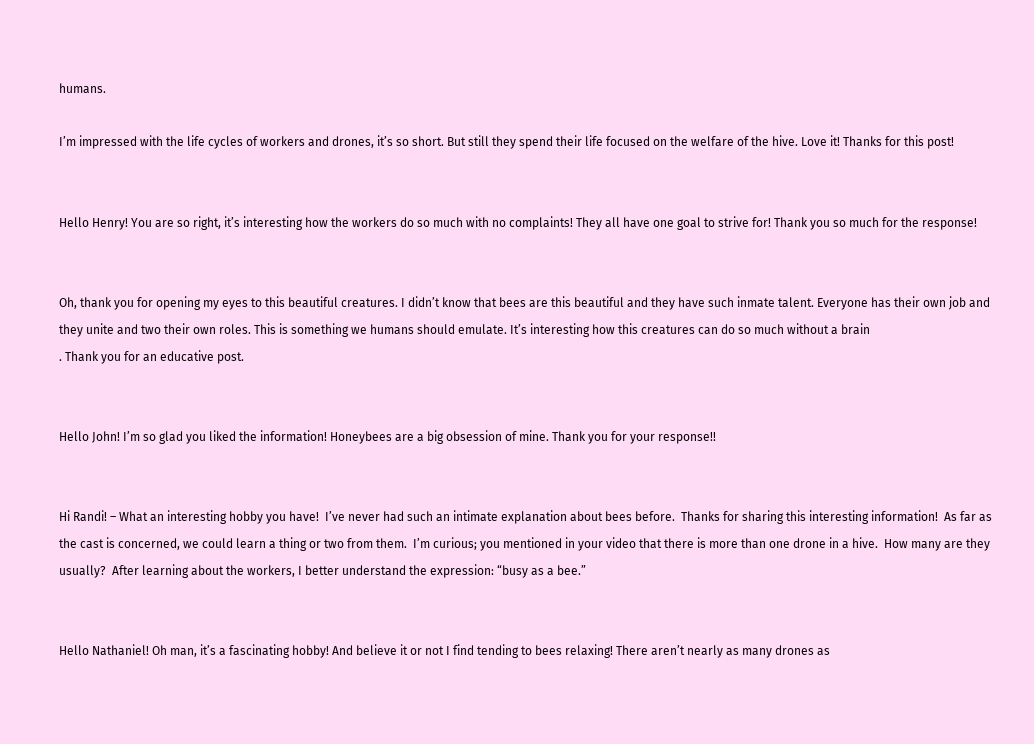humans.

I’m impressed with the life cycles of workers and drones, it’s so short. But still they spend their life focused on the welfare of the hive. Love it! Thanks for this post!


Hello Henry! You are so right, it’s interesting how the workers do so much with no complaints! They all have one goal to strive for! Thank you so much for the response!


Oh, thank you for opening my eyes to this beautiful creatures. I didn’t know that bees are this beautiful and they have such inmate talent. Everyone has their own job and they unite and two their own roles. This is something we humans should emulate. It’s interesting how this creatures can do so much without a brain
. Thank you for an educative post.


Hello John! I’m so glad you liked the information! Honeybees are a big obsession of mine. Thank you for your response!!


Hi Randi! – What an interesting hobby you have!  I’ve never had such an intimate explanation about bees before.  Thanks for sharing this interesting information!  As far as the cast is concerned, we could learn a thing or two from them.  I’m curious; you mentioned in your video that there is more than one drone in a hive.  How many are they usually?  After learning about the workers, I better understand the expression: “busy as a bee.”


Hello Nathaniel! Oh man, it’s a fascinating hobby! And believe it or not I find tending to bees relaxing! There aren’t nearly as many drones as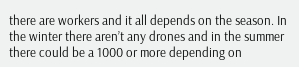there are workers and it all depends on the season. In the winter there aren’t any drones and in the summer there could be a 1000 or more depending on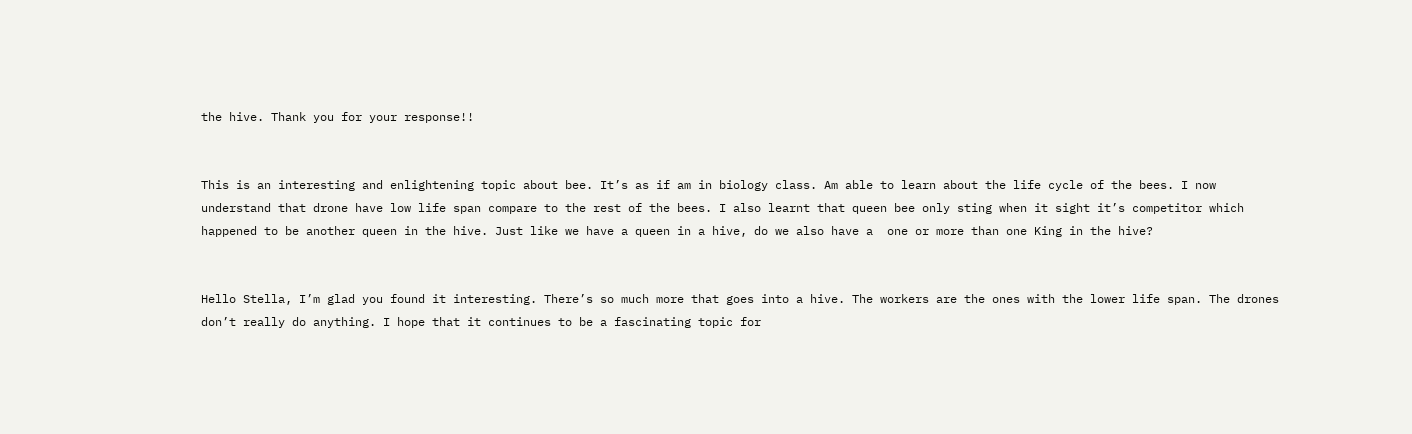the hive. Thank you for your response!!


This is an interesting and enlightening topic about bee. It’s as if am in biology class. Am able to learn about the life cycle of the bees. I now understand that drone have low life span compare to the rest of the bees. I also learnt that queen bee only sting when it sight it’s competitor which happened to be another queen in the hive. Just like we have a queen in a hive, do we also have a  one or more than one King in the hive?


Hello Stella, I’m glad you found it interesting. There’s so much more that goes into a hive. The workers are the ones with the lower life span. The drones don’t really do anything. I hope that it continues to be a fascinating topic for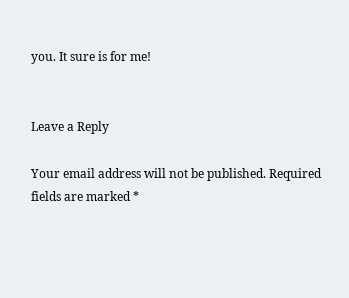you. It sure is for me!


Leave a Reply

Your email address will not be published. Required fields are marked *